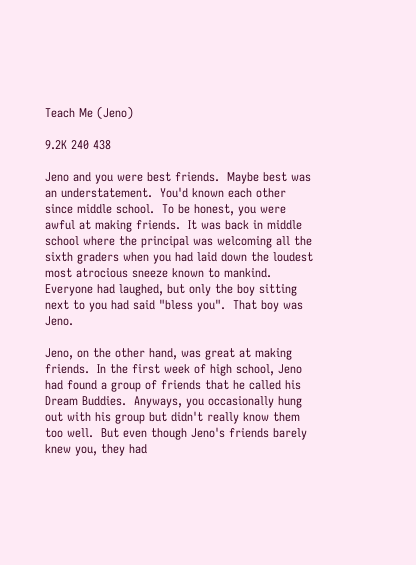Teach Me (Jeno)

9.2K 240 438

Jeno and you were best friends.  Maybe best was an understatement.  You'd known each other since middle school.  To be honest, you were awful at making friends.  It was back in middle school where the principal was welcoming all the sixth graders when you had laid down the loudest most atrocious sneeze known to mankind.  Everyone had laughed, but only the boy sitting next to you had said "bless you".  That boy was Jeno.

Jeno, on the other hand, was great at making friends.  In the first week of high school, Jeno had found a group of friends that he called his Dream Buddies.  Anyways, you occasionally hung out with his group but didn't really know them too well.  But even though Jeno's friends barely knew you, they had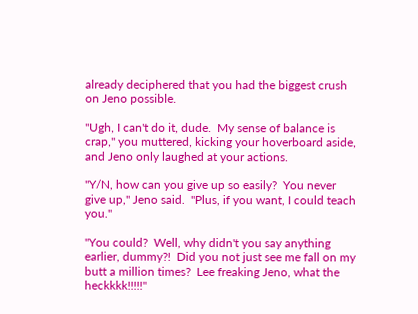already deciphered that you had the biggest crush on Jeno possible.

"Ugh, I can't do it, dude.  My sense of balance is crap," you muttered, kicking your hoverboard aside, and Jeno only laughed at your actions.

"Y/N, how can you give up so easily?  You never give up," Jeno said.  "Plus, if you want, I could teach you."

"You could?  Well, why didn't you say anything earlier, dummy?!  Did you not just see me fall on my butt a million times?  Lee freaking Jeno, what the heckkkk!!!!!"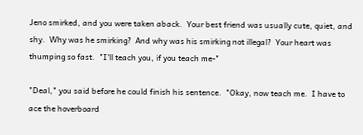Jeno smirked, and you were taken aback.  Your best friend was usually cute, quiet, and shy.  Why was he smirking?  And why was his smirking not illegal?  Your heart was thumping so fast.  "I'll teach you, if you teach me-"

"Deal," you said before he could finish his sentence.  "Okay, now teach me.  I have to ace the hoverboard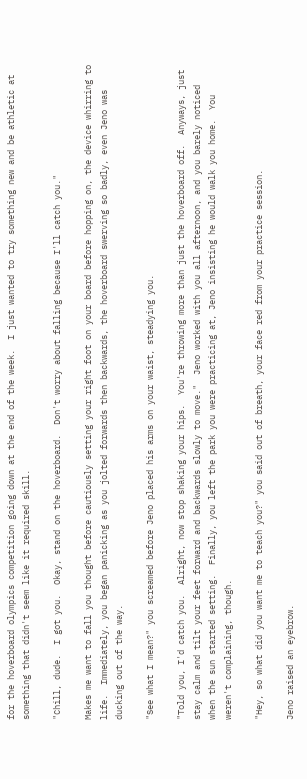for the hoverboard olympics competition going down at the end of the week.  I just wanted to try something new and be athletic at something that didn't seem like it required skill.

"Chill, dude.  I got you.  Okay, stand on the hoverboard.  Don't worry about falling because I'll catch you."

Makes me want to fall you thought before cautiously setting your right foot on your board before hopping on, the device whirring to life.  Immediately, you began panicking as you jolted forwards then backwards, the hoverboard swerving so badly, even Jeno was ducking out of the way.

"See what I mean?" you screamed before Jeno placed his arms on your waist, steadying you.

"Told you, I'd catch you.  Alright, now stop shaking your hips.  You're throwing more than just the hoverboard off.  Anyways, just stay calm and tilt your feet forward and backwards slowly to move."  Jeno worked with you all afternoon, and you barely noticed when the sun started setting.  Finally, you left the park you were practicing at, Jeno insisting he would walk you home.  You weren't complaining, though.

"Hey, so what did you want me to teach you?" you said out of breath, your face red from your practice session.

Jeno raised an eyebrow.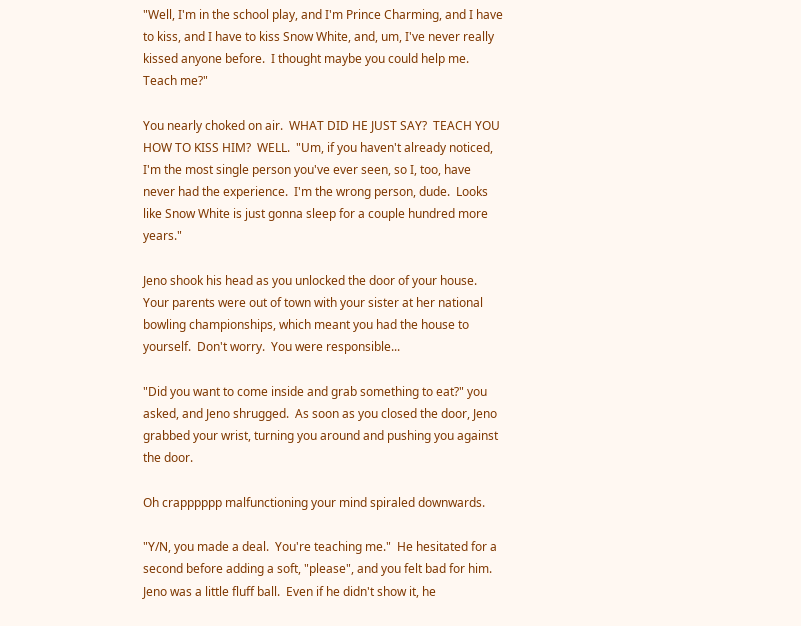"Well, I'm in the school play, and I'm Prince Charming, and I have to kiss, and I have to kiss Snow White, and, um, I've never really kissed anyone before.  I thought maybe you could help me.  Teach me?"

You nearly choked on air.  WHAT DID HE JUST SAY?  TEACH YOU HOW TO KISS HIM?  WELL.  "Um, if you haven't already noticed, I'm the most single person you've ever seen, so I, too, have never had the experience.  I'm the wrong person, dude.  Looks like Snow White is just gonna sleep for a couple hundred more years."

Jeno shook his head as you unlocked the door of your house.  Your parents were out of town with your sister at her national bowling championships, which meant you had the house to yourself.  Don't worry.  You were responsible...

"Did you want to come inside and grab something to eat?" you asked, and Jeno shrugged.  As soon as you closed the door, Jeno grabbed your wrist, turning you around and pushing you against the door.

Oh crapppppp malfunctioning your mind spiraled downwards.

"Y/N, you made a deal.  You're teaching me."  He hesitated for a second before adding a soft, "please", and you felt bad for him.  Jeno was a little fluff ball.  Even if he didn't show it, he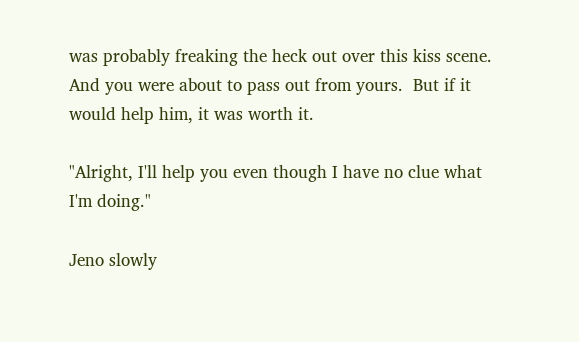was probably freaking the heck out over this kiss scene.  And you were about to pass out from yours.  But if it would help him, it was worth it.

"Alright, I'll help you even though I have no clue what I'm doing."

Jeno slowly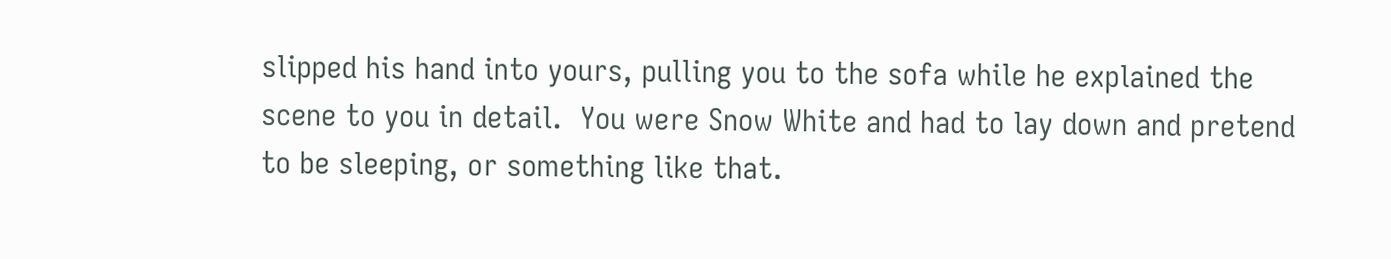slipped his hand into yours, pulling you to the sofa while he explained the scene to you in detail.  You were Snow White and had to lay down and pretend to be sleeping, or something like that.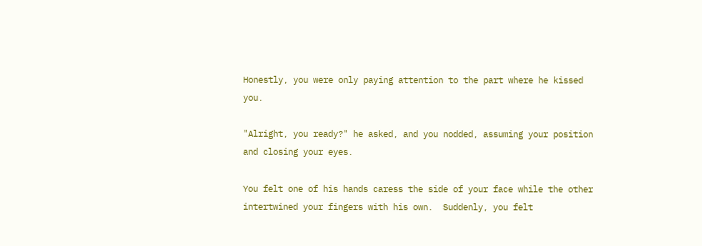Honestly, you were only paying attention to the part where he kissed you.

"Alright, you ready?" he asked, and you nodded, assuming your position and closing your eyes.

You felt one of his hands caress the side of your face while the other intertwined your fingers with his own.  Suddenly, you felt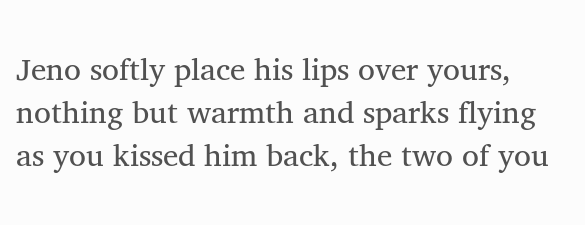Jeno softly place his lips over yours, nothing but warmth and sparks flying as you kissed him back, the two of you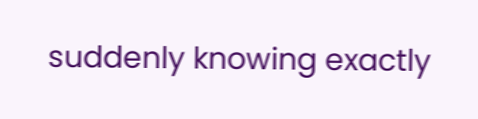suddenly knowing exactly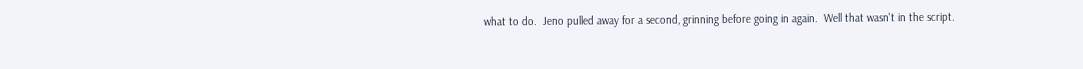what to do.  Jeno pulled away for a second, grinning before going in again.  Well that wasn't in the script.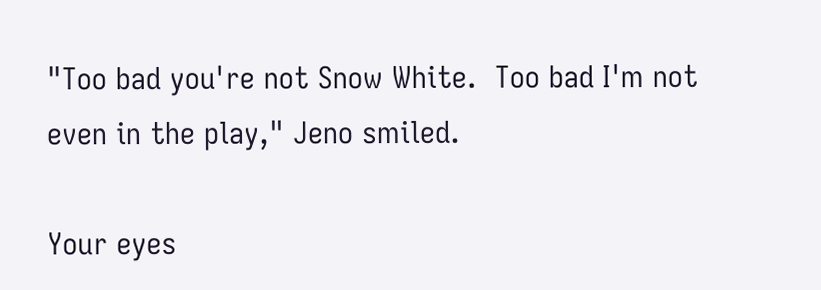"Too bad you're not Snow White.  Too bad I'm not even in the play," Jeno smiled.

Your eyes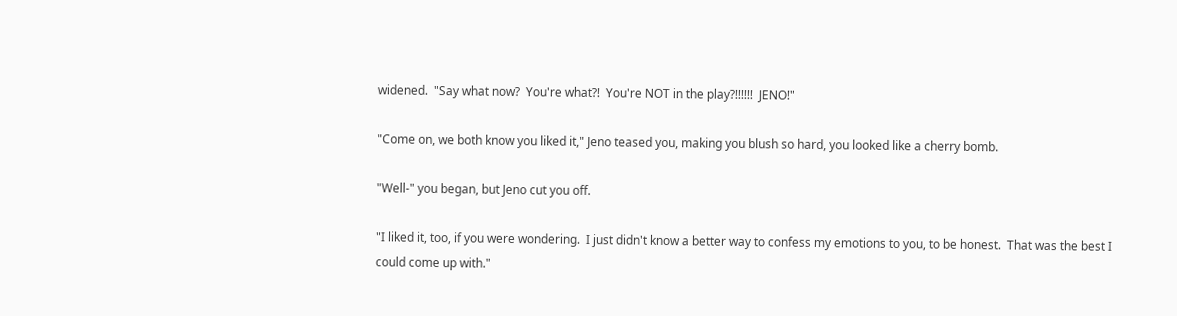widened.  "Say what now?  You're what?!  You're NOT in the play?!!!!!!  JENO!"

"Come on, we both know you liked it," Jeno teased you, making you blush so hard, you looked like a cherry bomb.

"Well-" you began, but Jeno cut you off.

"I liked it, too, if you were wondering.  I just didn't know a better way to confess my emotions to you, to be honest.  That was the best I could come up with."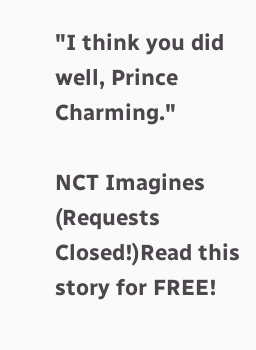"I think you did well, Prince Charming."

NCT Imagines (Requests Closed!)Read this story for FREE!